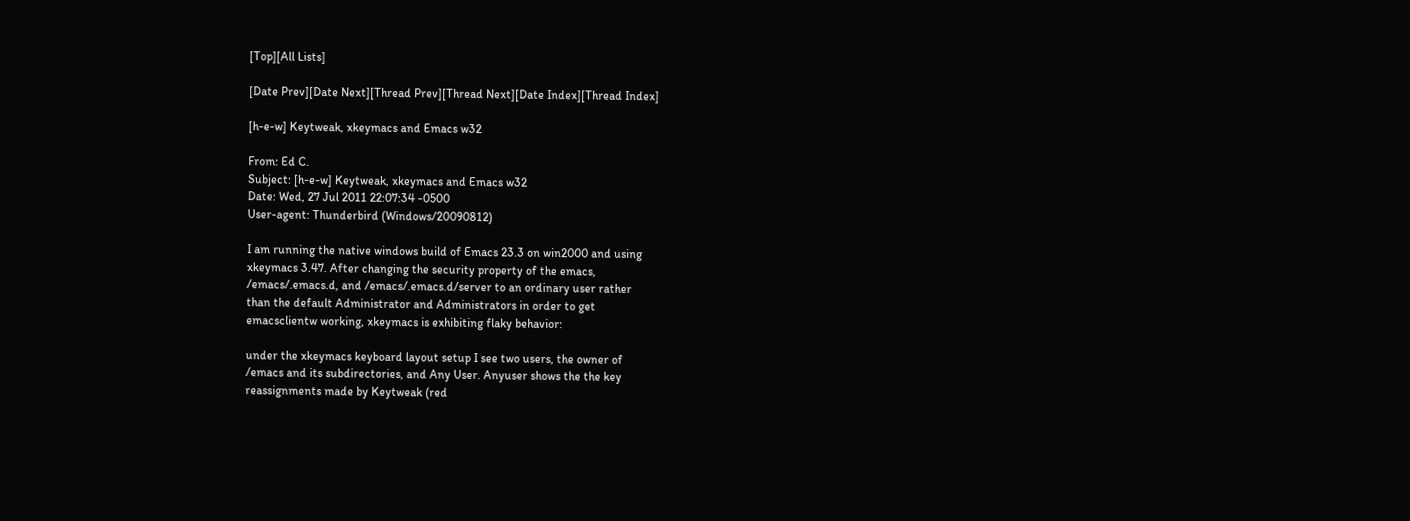[Top][All Lists]

[Date Prev][Date Next][Thread Prev][Thread Next][Date Index][Thread Index]

[h-e-w] Keytweak, xkeymacs and Emacs w32

From: Ed C.
Subject: [h-e-w] Keytweak, xkeymacs and Emacs w32
Date: Wed, 27 Jul 2011 22:07:34 -0500
User-agent: Thunderbird (Windows/20090812)

I am running the native windows build of Emacs 23.3 on win2000 and using
xkeymacs 3.47. After changing the security property of the emacs,
/emacs/.emacs.d, and /emacs/.emacs.d/server to an ordinary user rather
than the default Administrator and Administrators in order to get
emacsclientw working, xkeymacs is exhibiting flaky behavior:

under the xkeymacs keyboard layout setup I see two users, the owner of
/emacs and its subdirectories, and Any User. Anyuser shows the the key
reassignments made by Keytweak (red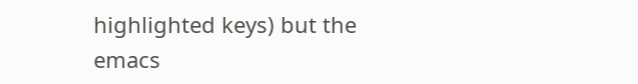highlighted keys) but the emacs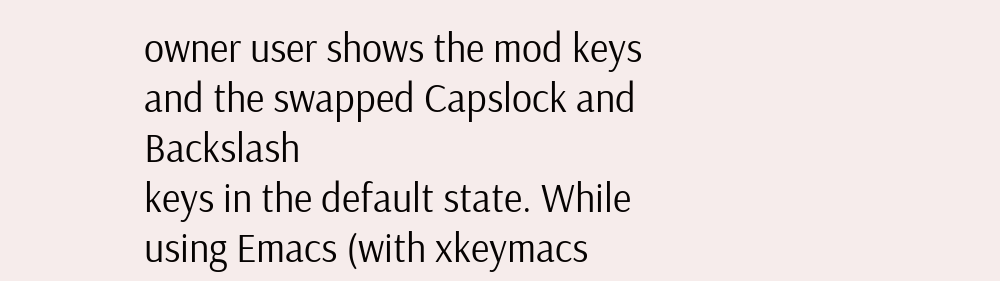owner user shows the mod keys and the swapped Capslock and Backslash
keys in the default state. While using Emacs (with xkeymacs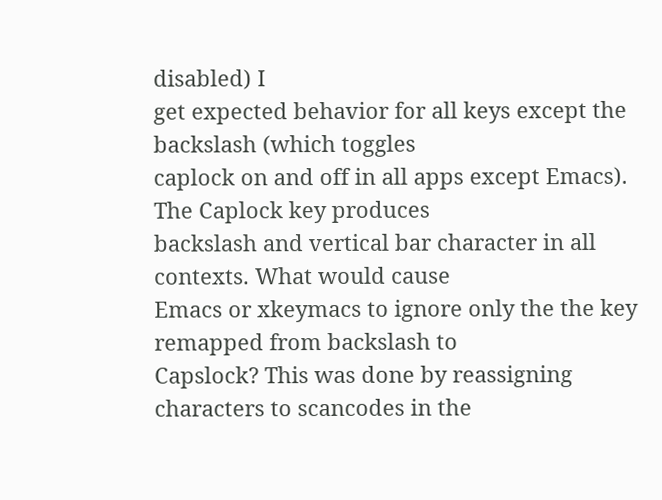disabled) I
get expected behavior for all keys except the backslash (which toggles
caplock on and off in all apps except Emacs). The Caplock key produces
backslash and vertical bar character in all contexts. What would cause
Emacs or xkeymacs to ignore only the the key remapped from backslash to
Capslock? This was done by reassigning characters to scancodes in the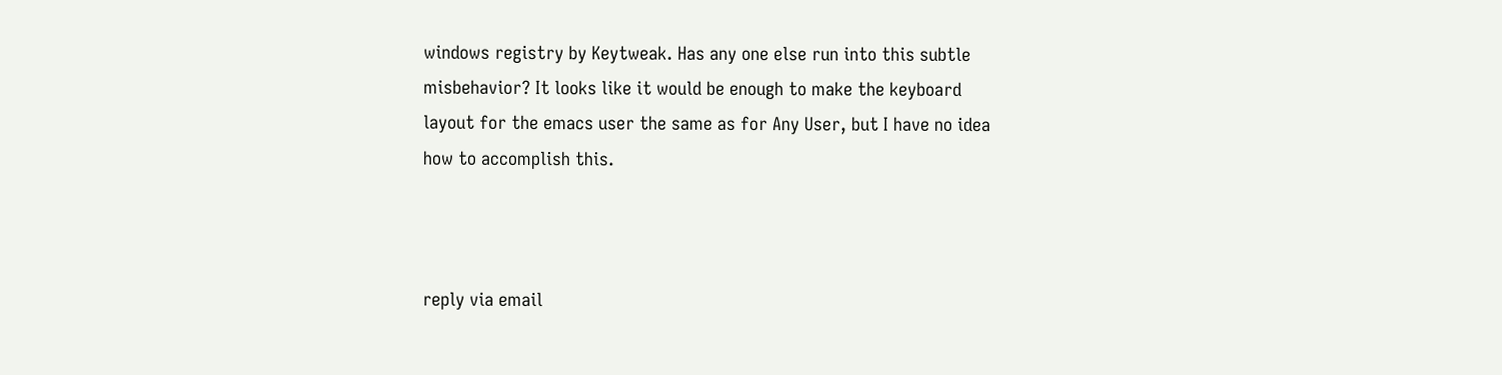windows registry by Keytweak. Has any one else run into this subtle
misbehavior? It looks like it would be enough to make the keyboard
layout for the emacs user the same as for Any User, but I have no idea
how to accomplish this.



reply via email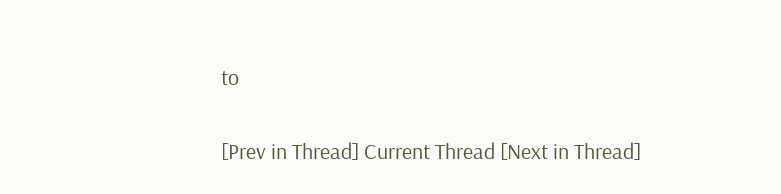to

[Prev in Thread] Current Thread [Next in Thread]